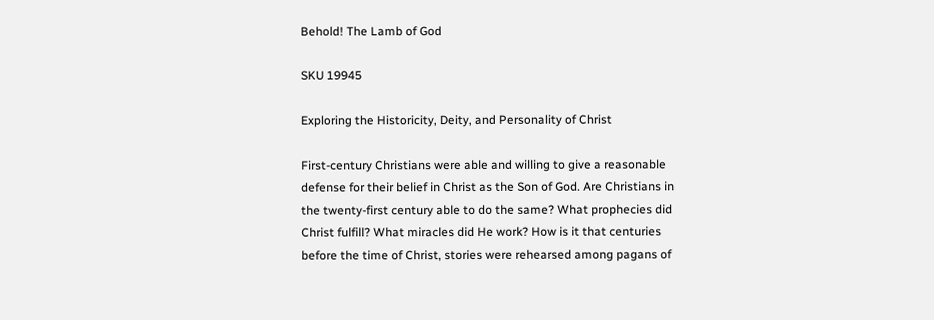Behold! The Lamb of God

SKU 19945

Exploring the Historicity, Deity, and Personality of Christ

First-century Christians were able and willing to give a reasonable defense for their belief in Christ as the Son of God. Are Christians in the twenty-first century able to do the same? What prophecies did Christ fulfill? What miracles did He work? How is it that centuries before the time of Christ, stories were rehearsed among pagans of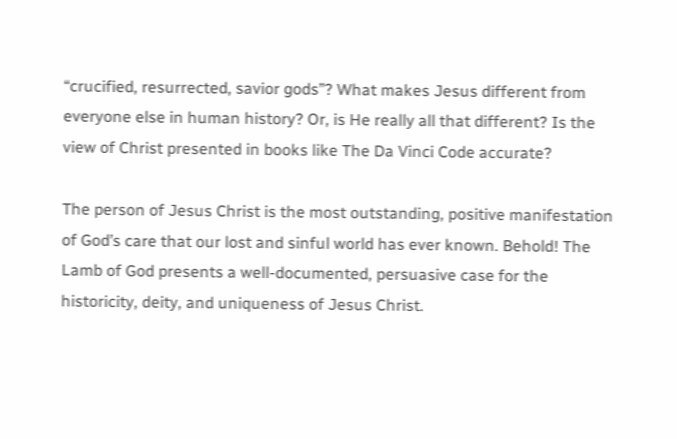“crucified, resurrected, savior gods”? What makes Jesus different from everyone else in human history? Or, is He really all that different? Is the view of Christ presented in books like The Da Vinci Code accurate?

The person of Jesus Christ is the most outstanding, positive manifestation of God’s care that our lost and sinful world has ever known. Behold! The Lamb of God presents a well-documented, persuasive case for the historicity, deity, and uniqueness of Jesus Christ.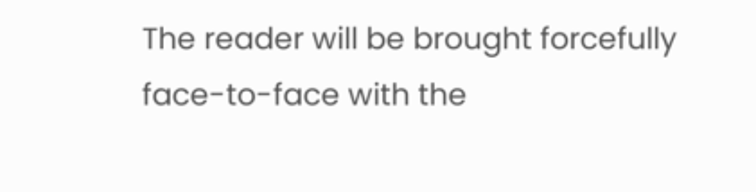The reader will be brought forcefully face-to-face with the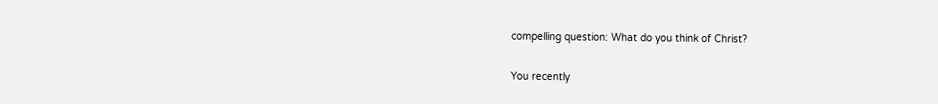compelling question: What do you think of Christ?

You recently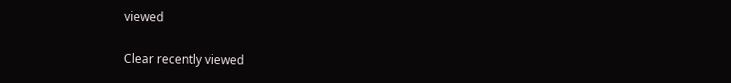viewed

Clear recently viewed